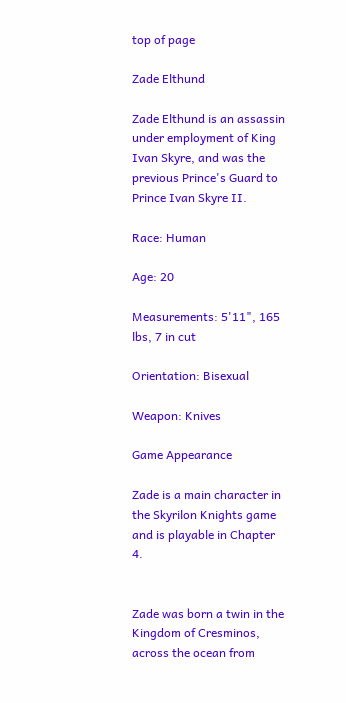top of page

Zade Elthund

Zade Elthund is an assassin under employment of King Ivan Skyre, and was the previous Prince's Guard to Prince Ivan Skyre II.

Race: Human

Age: 20

Measurements: 5'11", 165 lbs, 7 in cut

Orientation: Bisexual

Weapon: Knives

Game Appearance

Zade is a main character in the Skyrilon Knights game and is playable in Chapter 4.


Zade was born a twin in the Kingdom of Cresminos, across the ocean from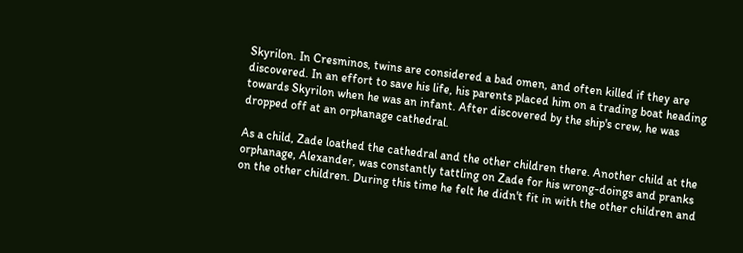Skyrilon. In Cresminos, twins are considered a bad omen, and often killed if they are discovered. In an effort to save his life, his parents placed him on a trading boat heading towards Skyrilon when he was an infant. After discovered by the ship's crew, he was dropped off at an orphanage cathedral.

As a child, Zade loathed the cathedral and the other children there. Another child at the orphanage, Alexander, was constantly tattling on Zade for his wrong-doings and pranks on the other children. During this time he felt he didn't fit in with the other children and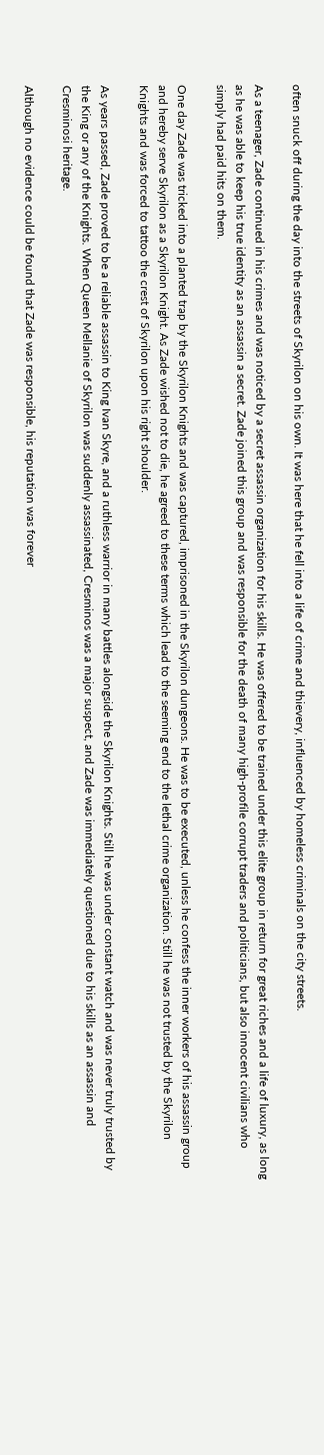often snuck off during the day into the streets of Skyrilon on his own. It was here that he fell into a life of crime and thievery, influenced by homeless criminals on the city streets.

As a teenager, Zade continued in his crimes and was noticed by a secret assassin organization for his skills. He was offered to be trained under this elite group in return for great riches and a life of luxury, as long as he was able to keep his true identity as an assassin a secret. Zade joined this group and was responsible for the death of many high-profile corrupt traders and politicians, but also innocent civilians who simply had paid hits on them.

One day Zade was tricked into a planted trap by the Skyrilon Knights and was captured, imprisoned in the Skyrilon dungeons. He was to be executed, unless he confess the inner workers of his assassin group and hereby serve Skyrilon as a Skyrilon Knight. As Zade wished not to die, he agreed to these terms which lead to the seeming end to the lethal crime organization. Still he was not trusted by the Skyrilon Knights and was forced to tattoo the crest of Skyrilon upon his right shoulder.

As years passed, Zade proved to be a reliable assassin to King Ivan Skyre, and a ruthless warrior in many battles alongside the Skyrilon Knights. Still he was under constant watch and was never truly trusted by the King or any of the Knights. When Queen Mellanie of Skyrilon was suddenly assassinated, Cresminos was a major suspect, and Zade was immediately questioned due to his skills as an assassin and Cresminosi heritage.

Although no evidence could be found that Zade was responsible, his reputation was forever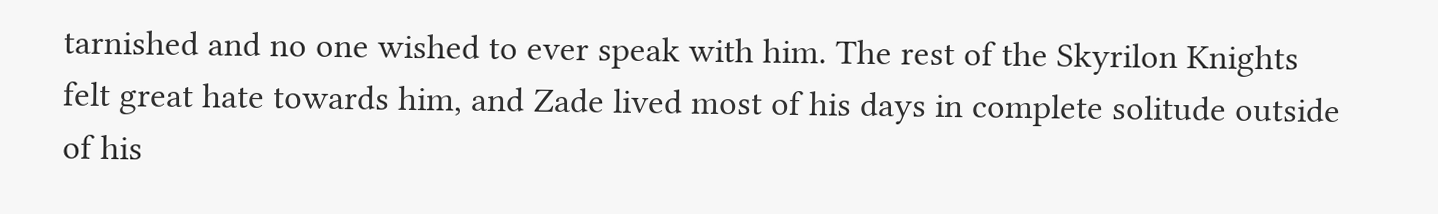tarnished and no one wished to ever speak with him. The rest of the Skyrilon Knights felt great hate towards him, and Zade lived most of his days in complete solitude outside of his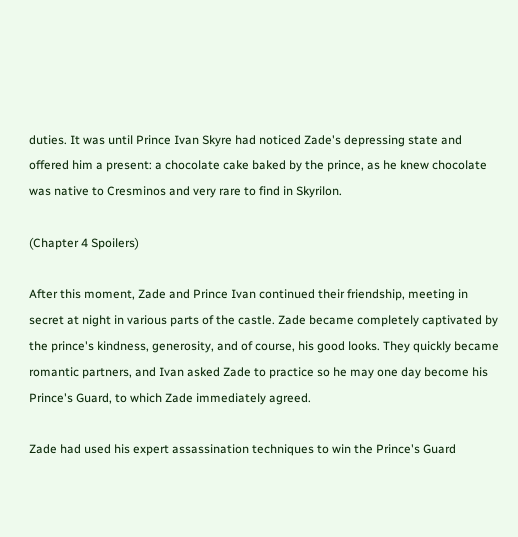duties. It was until Prince Ivan Skyre had noticed Zade's depressing state and offered him a present: a chocolate cake baked by the prince, as he knew chocolate was native to Cresminos and very rare to find in Skyrilon.

(Chapter 4 Spoilers)

After this moment, Zade and Prince Ivan continued their friendship, meeting in secret at night in various parts of the castle. Zade became completely captivated by the prince's kindness, generosity, and of course, his good looks. They quickly became romantic partners, and Ivan asked Zade to practice so he may one day become his Prince's Guard, to which Zade immediately agreed.

Zade had used his expert assassination techniques to win the Prince's Guard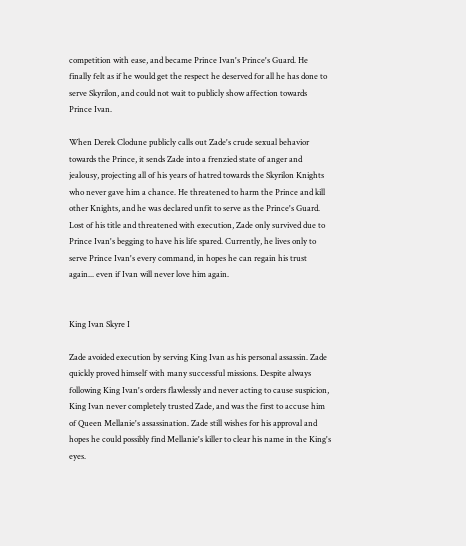competition with ease, and became Prince Ivan's Prince's Guard. He finally felt as if he would get the respect he deserved for all he has done to serve Skyrilon, and could not wait to publicly show affection towards Prince Ivan.

When Derek Clodune publicly calls out Zade's crude sexual behavior towards the Prince, it sends Zade into a frenzied state of anger and jealousy, projecting all of his years of hatred towards the Skyrilon Knights who never gave him a chance. He threatened to harm the Prince and kill other Knights, and he was declared unfit to serve as the Prince's Guard. Lost of his title and threatened with execution, Zade only survived due to Prince Ivan's begging to have his life spared. Currently, he lives only to serve Prince Ivan's every command, in hopes he can regain his trust again... even if Ivan will never love him again.


King Ivan Skyre I

Zade avoided execution by serving King Ivan as his personal assassin. Zade quickly proved himself with many successful missions. Despite always following King Ivan's orders flawlessly and never acting to cause suspicion, King Ivan never completely trusted Zade, and was the first to accuse him of Queen Mellanie's assassination. Zade still wishes for his approval and hopes he could possibly find Mellanie's killer to clear his name in the King's eyes.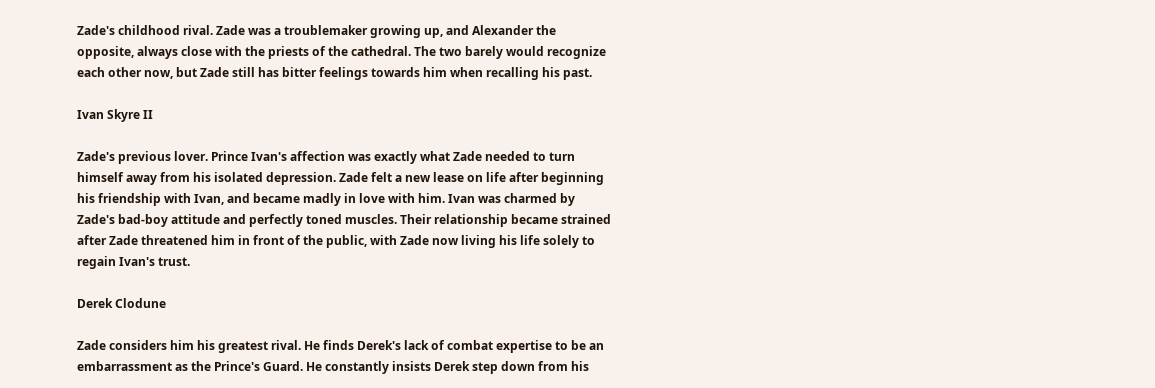Zade's childhood rival. Zade was a troublemaker growing up, and Alexander the opposite, always close with the priests of the cathedral. The two barely would recognize each other now, but Zade still has bitter feelings towards him when recalling his past.

Ivan Skyre II

Zade's previous lover. Prince Ivan's affection was exactly what Zade needed to turn himself away from his isolated depression. Zade felt a new lease on life after beginning his friendship with Ivan, and became madly in love with him. Ivan was charmed by Zade's bad-boy attitude and perfectly toned muscles. Their relationship became strained after Zade threatened him in front of the public, with Zade now living his life solely to regain Ivan's trust.

Derek Clodune

Zade considers him his greatest rival. He finds Derek's lack of combat expertise to be an embarrassment as the Prince's Guard. He constantly insists Derek step down from his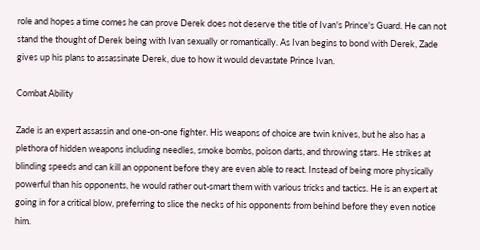role and hopes a time comes he can prove Derek does not deserve the title of Ivan's Prince's Guard. He can not stand the thought of Derek being with Ivan sexually or romantically. As Ivan begins to bond with Derek, Zade gives up his plans to assassinate Derek, due to how it would devastate Prince Ivan.

Combat Ability

Zade is an expert assassin and one-on-one fighter. His weapons of choice are twin knives, but he also has a plethora of hidden weapons including needles, smoke bombs, poison darts, and throwing stars. He strikes at blinding speeds and can kill an opponent before they are even able to react. Instead of being more physically powerful than his opponents, he would rather out-smart them with various tricks and tactics. He is an expert at going in for a critical blow, preferring to slice the necks of his opponents from behind before they even notice him.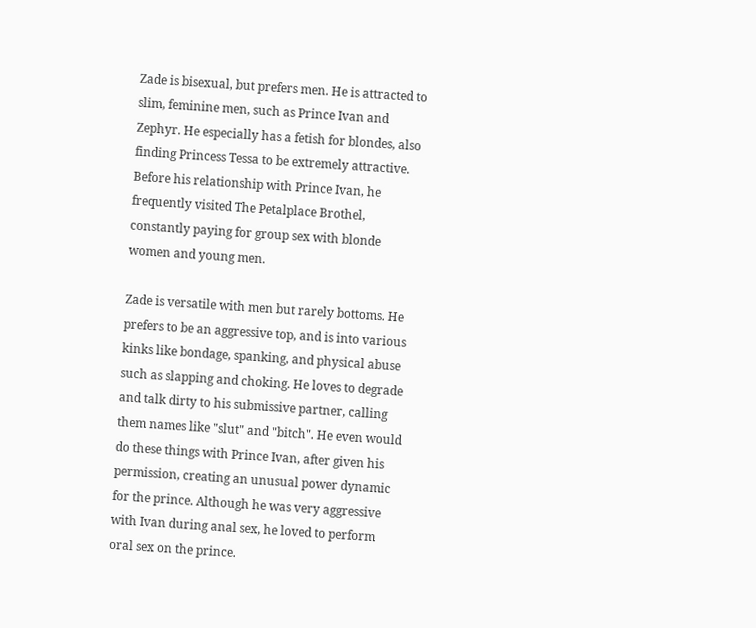Zade is bisexual, but prefers men. He is attracted to slim, feminine men, such as Prince Ivan and Zephyr. He especially has a fetish for blondes, also finding Princess Tessa to be extremely attractive. Before his relationship with Prince Ivan, he frequently visited The Petalplace Brothel, constantly paying for group sex with blonde women and young men.

Zade is versatile with men but rarely bottoms. He prefers to be an aggressive top, and is into various kinks like bondage, spanking, and physical abuse such as slapping and choking. He loves to degrade and talk dirty to his submissive partner, calling them names like "slut" and "bitch". He even would do these things with Prince Ivan, after given his permission, creating an unusual power dynamic for the prince. Although he was very aggressive with Ivan during anal sex, he loved to perform oral sex on the prince.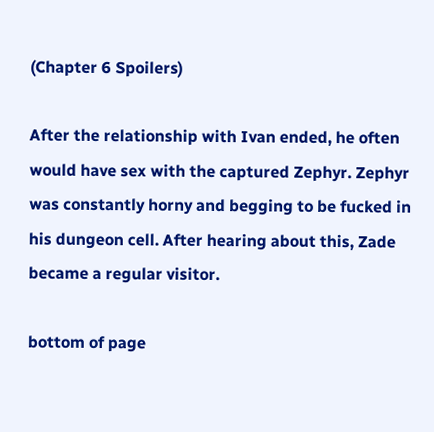(Chapter 6 Spoilers)

After the relationship with Ivan ended, he often would have sex with the captured Zephyr. Zephyr was constantly horny and begging to be fucked in his dungeon cell. After hearing about this, Zade became a regular visitor.

bottom of page